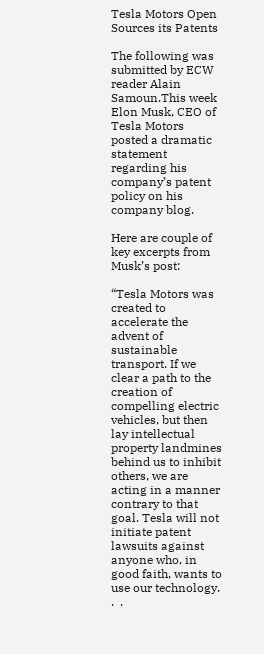Tesla Motors Open Sources its Patents

The following was submitted by ECW reader Alain Samoun.This week Elon Musk, CEO of Tesla Motors posted a dramatic statement regarding his company’s patent policy on his company blog.

Here are couple of  key excerpts from Musk’s post:

“Tesla Motors was created to accelerate the advent of sustainable transport. If we clear a path to the creation of compelling electric vehicles, but then lay intellectual property landmines behind us to inhibit others, we are acting in a manner contrary to that goal. Tesla will not initiate patent lawsuits against anyone who, in good faith, wants to use our technology. .  .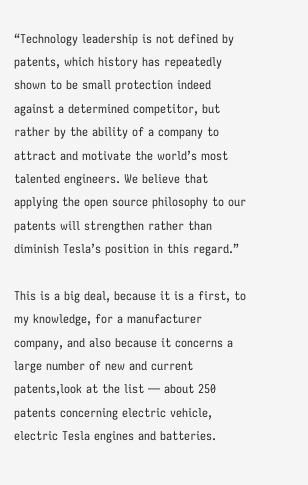“Technology leadership is not defined by patents, which history has repeatedly shown to be small protection indeed against a determined competitor, but rather by the ability of a company to attract and motivate the world’s most talented engineers. We believe that applying the open source philosophy to our patents will strengthen rather than diminish Tesla’s position in this regard.”

This is a big deal, because it is a first, to my knowledge, for a manufacturer company, and also because it concerns a large number of new and current patents,look at the list — about 250 patents concerning electric vehicle, electric Tesla engines and batteries.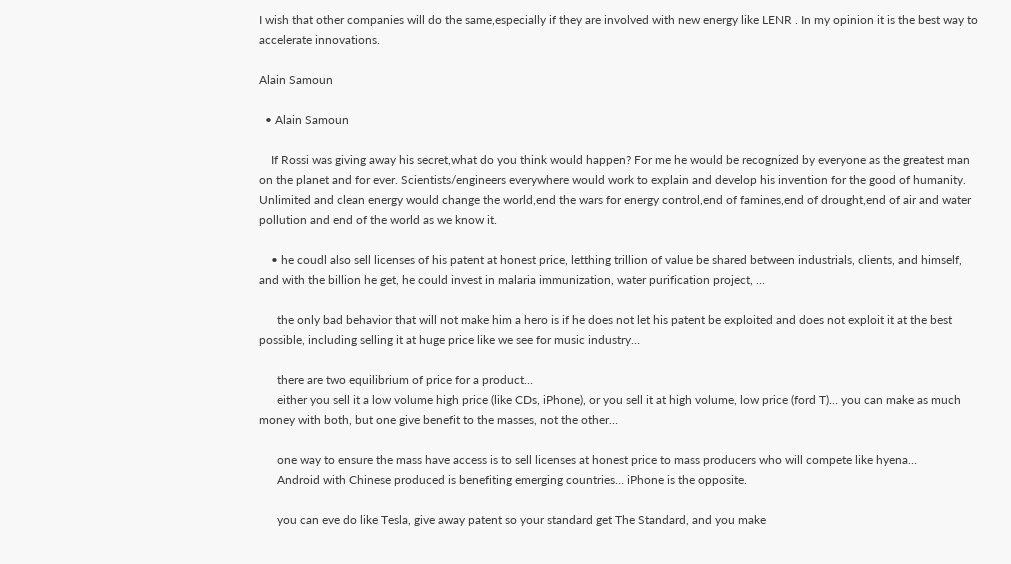I wish that other companies will do the same,especially if they are involved with new energy like LENR . In my opinion it is the best way to accelerate innovations.

Alain Samoun

  • Alain Samoun

    If Rossi was giving away his secret,what do you think would happen? For me he would be recognized by everyone as the greatest man on the planet and for ever. Scientists/engineers everywhere would work to explain and develop his invention for the good of humanity. Unlimited and clean energy would change the world,end the wars for energy control,end of famines,end of drought,end of air and water pollution and end of the world as we know it.

    • he coudl also sell licenses of his patent at honest price, letthing trillion of value be shared between industrials, clients, and himself, and with the billion he get, he could invest in malaria immunization, water purification project, …

      the only bad behavior that will not make him a hero is if he does not let his patent be exploited and does not exploit it at the best possible, including selling it at huge price like we see for music industry…

      there are two equilibrium of price for a product…
      either you sell it a low volume high price (like CDs, iPhone), or you sell it at high volume, low price (ford T)… you can make as much money with both, but one give benefit to the masses, not the other…

      one way to ensure the mass have access is to sell licenses at honest price to mass producers who will compete like hyena…
      Android with Chinese produced is benefiting emerging countries… iPhone is the opposite.

      you can eve do like Tesla, give away patent so your standard get The Standard, and you make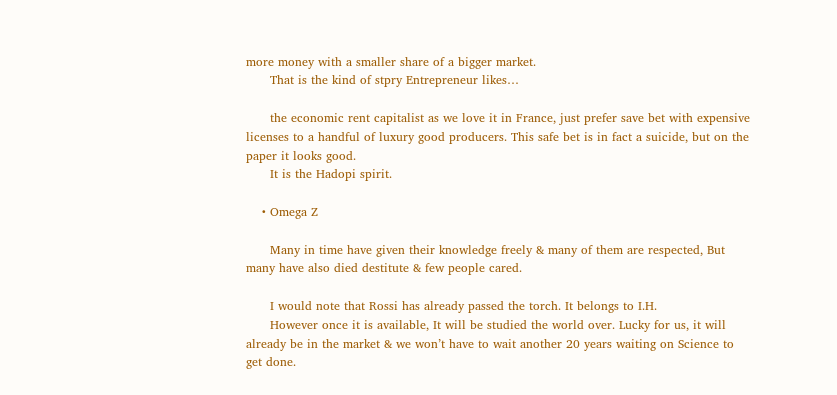more money with a smaller share of a bigger market.
      That is the kind of stpry Entrepreneur likes…

      the economic rent capitalist as we love it in France, just prefer save bet with expensive licenses to a handful of luxury good producers. This safe bet is in fact a suicide, but on the paper it looks good.
      It is the Hadopi spirit.

    • Omega Z

      Many in time have given their knowledge freely & many of them are respected, But many have also died destitute & few people cared.

      I would note that Rossi has already passed the torch. It belongs to I.H.
      However once it is available, It will be studied the world over. Lucky for us, it will already be in the market & we won’t have to wait another 20 years waiting on Science to get done.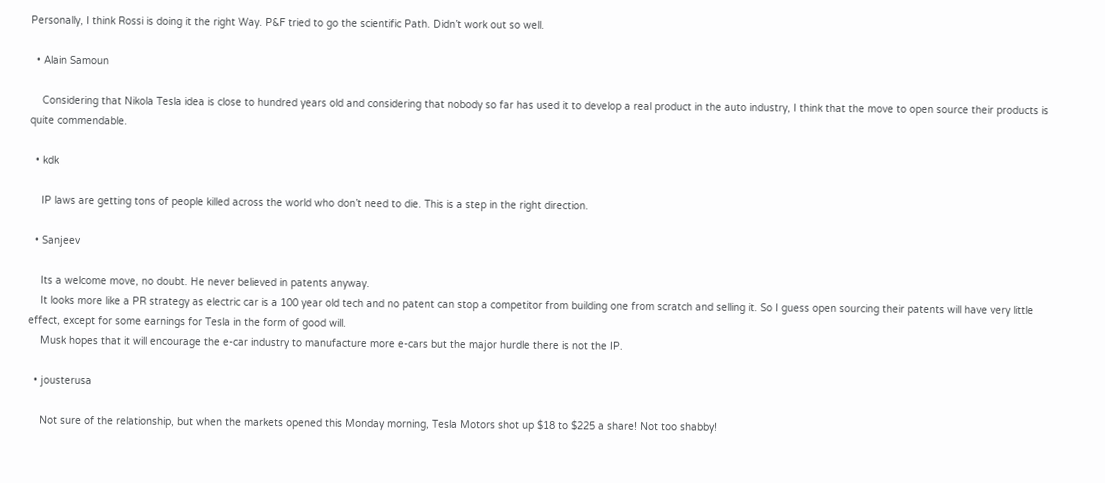Personally, I think Rossi is doing it the right Way. P&F tried to go the scientific Path. Didn’t work out so well.

  • Alain Samoun

    Considering that Nikola Tesla idea is close to hundred years old and considering that nobody so far has used it to develop a real product in the auto industry, I think that the move to open source their products is quite commendable.

  • kdk

    IP laws are getting tons of people killed across the world who don’t need to die. This is a step in the right direction.

  • Sanjeev

    Its a welcome move, no doubt. He never believed in patents anyway.
    It looks more like a PR strategy as electric car is a 100 year old tech and no patent can stop a competitor from building one from scratch and selling it. So I guess open sourcing their patents will have very little effect, except for some earnings for Tesla in the form of good will.
    Musk hopes that it will encourage the e-car industry to manufacture more e-cars but the major hurdle there is not the IP.

  • jousterusa

    Not sure of the relationship, but when the markets opened this Monday morning, Tesla Motors shot up $18 to $225 a share! Not too shabby!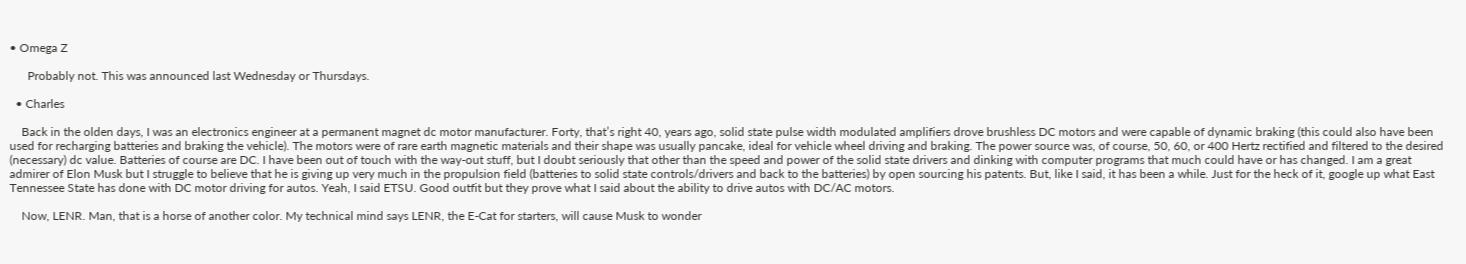• Omega Z

      Probably not. This was announced last Wednesday or Thursdays.

  • Charles

    Back in the olden days, I was an electronics engineer at a permanent magnet dc motor manufacturer. Forty, that’s right 40, years ago, solid state pulse width modulated amplifiers drove brushless DC motors and were capable of dynamic braking (this could also have been used for recharging batteries and braking the vehicle). The motors were of rare earth magnetic materials and their shape was usually pancake, ideal for vehicle wheel driving and braking. The power source was, of course, 50, 60, or 400 Hertz rectified and filtered to the desired (necessary) dc value. Batteries of course are DC. I have been out of touch with the way-out stuff, but I doubt seriously that other than the speed and power of the solid state drivers and dinking with computer programs that much could have or has changed. I am a great admirer of Elon Musk but I struggle to believe that he is giving up very much in the propulsion field (batteries to solid state controls/drivers and back to the batteries) by open sourcing his patents. But, like I said, it has been a while. Just for the heck of it, google up what East Tennessee State has done with DC motor driving for autos. Yeah, I said ETSU. Good outfit but they prove what I said about the ability to drive autos with DC/AC motors.

    Now, LENR. Man, that is a horse of another color. My technical mind says LENR, the E-Cat for starters, will cause Musk to wonder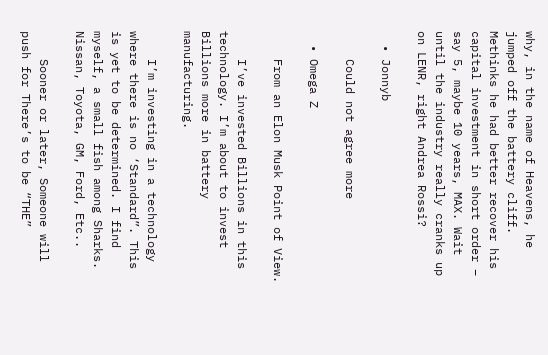why, in the name of Heavens, he jumped off the battery cliff. Methinks he had better recover his capital investment in short order – say 5, maybe 10 years, MAX. Wait until the industry really cranks up on LENR, right Andrea Rossi?

  • Jonnyb

    Could not agree more

  • Omega Z

    From an Elon Musk Point of View.

    I’ve invested Billions in this technology. I’m about to invest Billions more in battery manufacturing.

    I’m investing in a technology where there is no ‘Standard”. This is yet to be determined. I find myself, a small fish among Sharks. Nissan, Toyota, GM, Ford, Etc..

    Sooner or later, Someone will push for There’s to be “THE”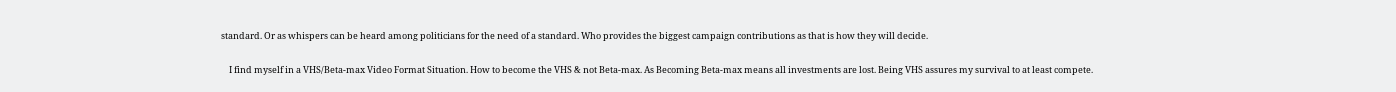standard. Or as whispers can be heard among politicians for the need of a standard. Who provides the biggest campaign contributions as that is how they will decide.

    I find myself in a VHS/Beta-max Video Format Situation. How to become the VHS & not Beta-max. As Becoming Beta-max means all investments are lost. Being VHS assures my survival to at least compete.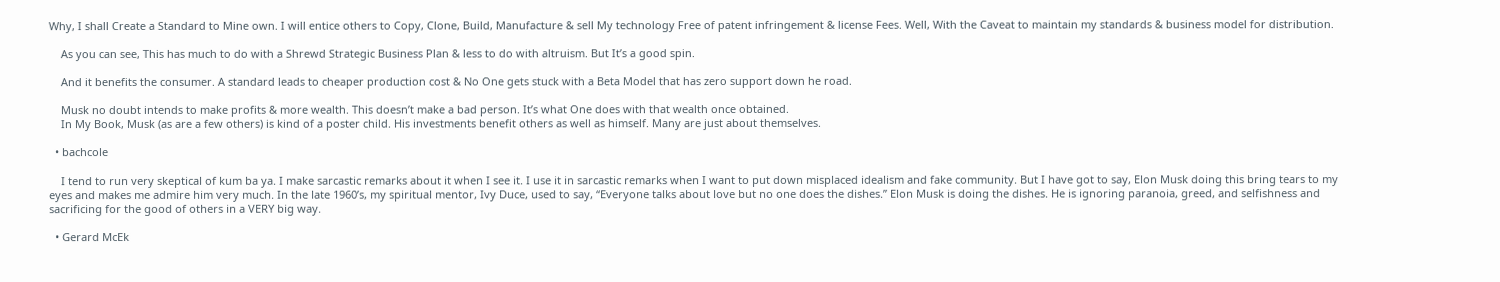Why, I shall Create a Standard to Mine own. I will entice others to Copy, Clone, Build, Manufacture & sell My technology Free of patent infringement & license Fees. Well, With the Caveat to maintain my standards & business model for distribution.

    As you can see, This has much to do with a Shrewd Strategic Business Plan & less to do with altruism. But It’s a good spin.

    And it benefits the consumer. A standard leads to cheaper production cost & No One gets stuck with a Beta Model that has zero support down he road.

    Musk no doubt intends to make profits & more wealth. This doesn’t make a bad person. It’s what One does with that wealth once obtained.
    In My Book, Musk (as are a few others) is kind of a poster child. His investments benefit others as well as himself. Many are just about themselves.

  • bachcole

    I tend to run very skeptical of kum ba ya. I make sarcastic remarks about it when I see it. I use it in sarcastic remarks when I want to put down misplaced idealism and fake community. But I have got to say, Elon Musk doing this bring tears to my eyes and makes me admire him very much. In the late 1960’s, my spiritual mentor, Ivy Duce, used to say, “Everyone talks about love but no one does the dishes.” Elon Musk is doing the dishes. He is ignoring paranoia, greed, and selfishness and sacrificing for the good of others in a VERY big way.

  • Gerard McEk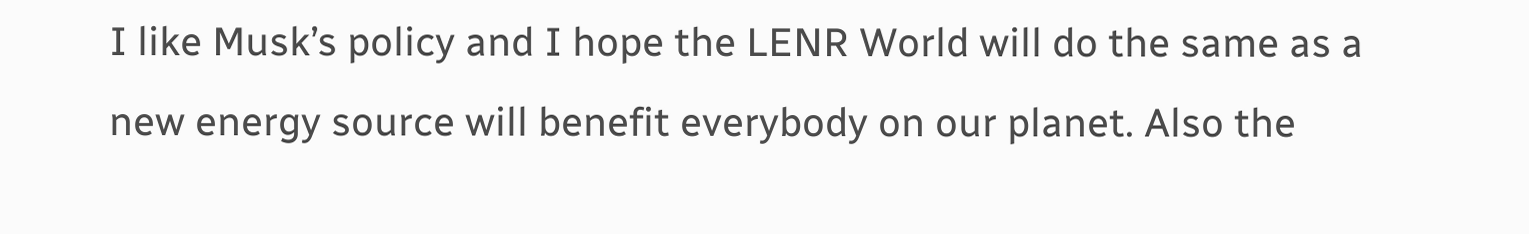I like Musk’s policy and I hope the LENR World will do the same as a new energy source will benefit everybody on our planet. Also the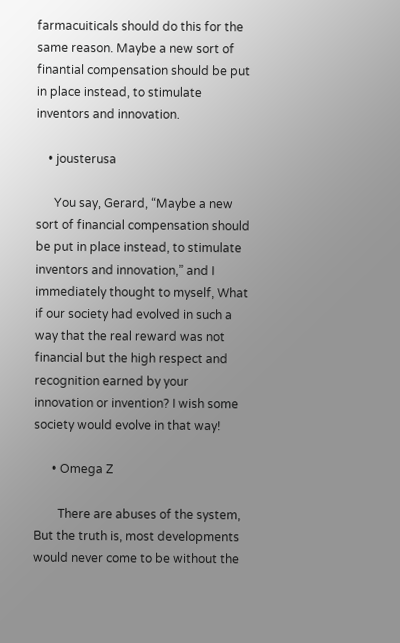farmacuiticals should do this for the same reason. Maybe a new sort of finantial compensation should be put in place instead, to stimulate inventors and innovation.

    • jousterusa

      You say, Gerard, “Maybe a new sort of financial compensation should be put in place instead, to stimulate inventors and innovation,” and I immediately thought to myself, What if our society had evolved in such a way that the real reward was not financial but the high respect and recognition earned by your innovation or invention? I wish some society would evolve in that way!

      • Omega Z

        There are abuses of the system, But the truth is, most developments would never come to be without the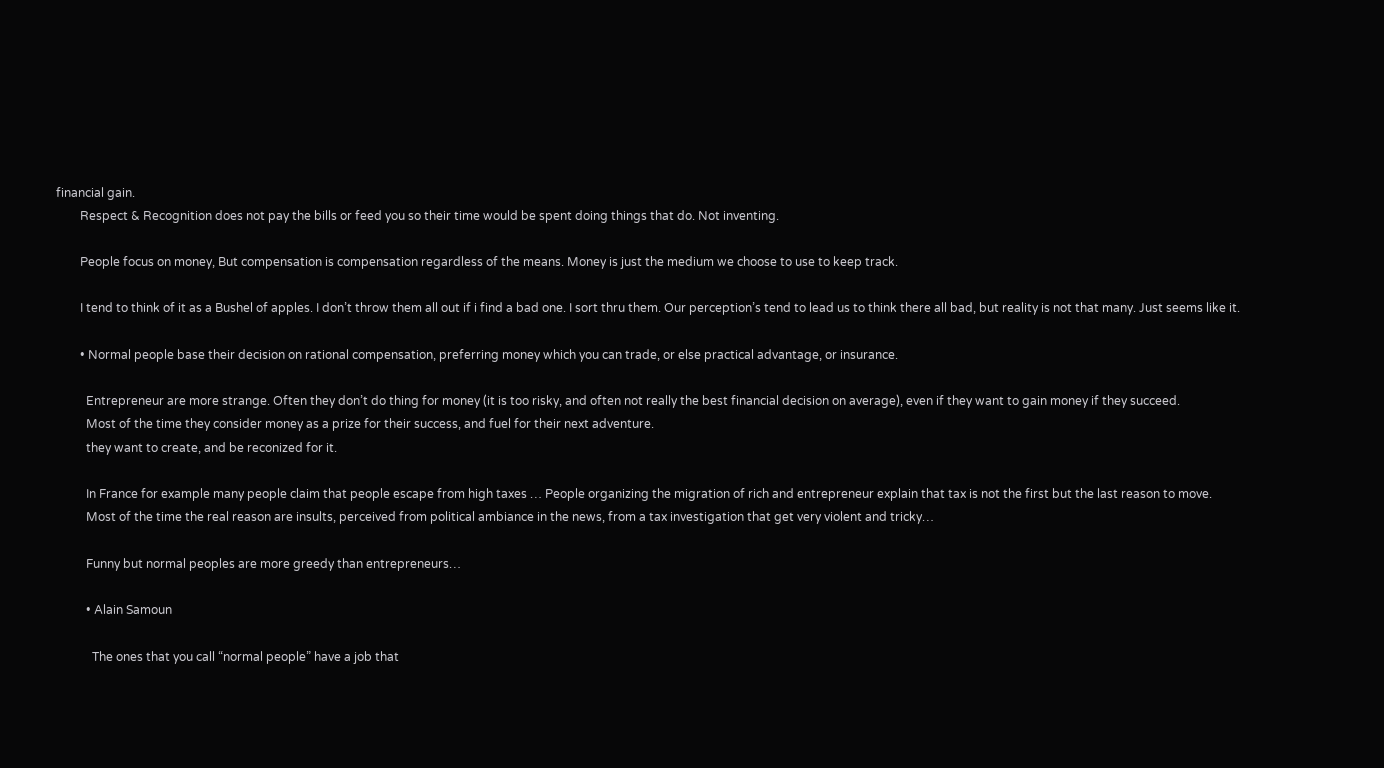financial gain.
        Respect & Recognition does not pay the bills or feed you so their time would be spent doing things that do. Not inventing.

        People focus on money, But compensation is compensation regardless of the means. Money is just the medium we choose to use to keep track.

        I tend to think of it as a Bushel of apples. I don’t throw them all out if i find a bad one. I sort thru them. Our perception’s tend to lead us to think there all bad, but reality is not that many. Just seems like it.

        • Normal people base their decision on rational compensation, preferring money which you can trade, or else practical advantage, or insurance.

          Entrepreneur are more strange. Often they don’t do thing for money (it is too risky, and often not really the best financial decision on average), even if they want to gain money if they succeed.
          Most of the time they consider money as a prize for their success, and fuel for their next adventure.
          they want to create, and be reconized for it.

          In France for example many people claim that people escape from high taxes … People organizing the migration of rich and entrepreneur explain that tax is not the first but the last reason to move.
          Most of the time the real reason are insults, perceived from political ambiance in the news, from a tax investigation that get very violent and tricky…

          Funny but normal peoples are more greedy than entrepreneurs…

          • Alain Samoun

            The ones that you call “normal people” have a job that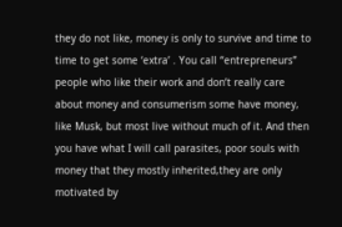they do not like, money is only to survive and time to time to get some ‘extra’ . You call “entrepreneurs” people who like their work and don’t really care about money and consumerism some have money, like Musk, but most live without much of it. And then you have what I will call parasites, poor souls with money that they mostly inherited,they are only motivated by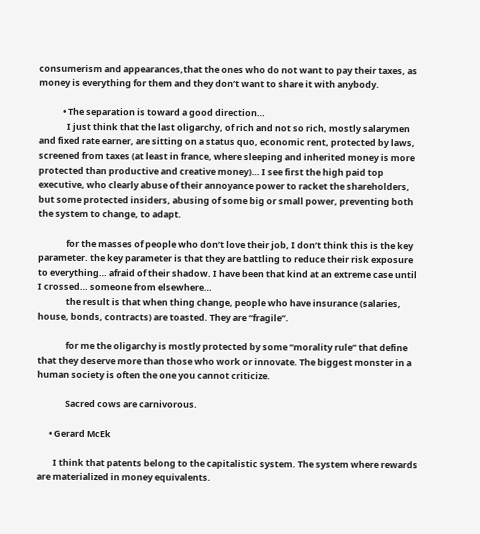consumerism and appearances,that the ones who do not want to pay their taxes, as money is everything for them and they don’t want to share it with anybody.

            • The separation is toward a good direction…
              I just think that the last oligarchy, of rich and not so rich, mostly salarymen and fixed rate earner, are sitting on a status quo, economic rent, protected by laws, screened from taxes (at least in france, where sleeping and inherited money is more protected than productive and creative money)… I see first the high paid top executive, who clearly abuse of their annoyance power to racket the shareholders, but some protected insiders, abusing of some big or small power, preventing both the system to change, to adapt.

              for the masses of people who don’t love their job, I don’t think this is the key parameter. the key parameter is that they are battling to reduce their risk exposure to everything… afraid of their shadow. I have been that kind at an extreme case until I crossed… someone from elsewhere…
              the result is that when thing change, people who have insurance (salaries, house, bonds, contracts) are toasted. They are “fragile”.

              for me the oligarchy is mostly protected by some “morality rule” that define that they deserve more than those who work or innovate. The biggest monster in a human society is often the one you cannot criticize.

              Sacred cows are carnivorous.

      • Gerard McEk

        I think that patents belong to the capitalistic system. The system where rewards are materialized in money equivalents.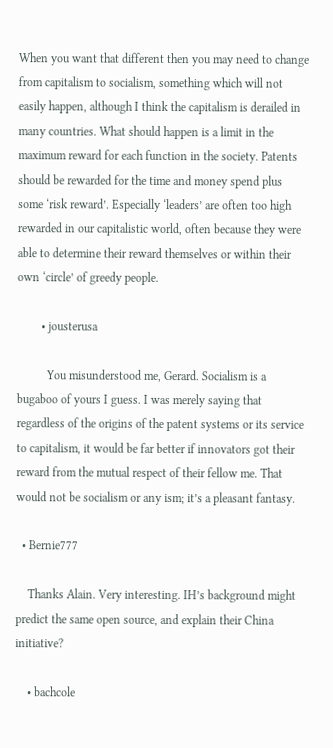When you want that different then you may need to change from capitalism to socialism, something which will not easily happen, although I think the capitalism is derailed in many countries. What should happen is a limit in the maximum reward for each function in the society. Patents should be rewarded for the time and money spend plus some ‘risk reward’. Especially ‘leaders’ are often too high rewarded in our capitalistic world, often because they were able to determine their reward themselves or within their own ‘circle’ of greedy people.

        • jousterusa

          You misunderstood me, Gerard. Socialism is a bugaboo of yours I guess. I was merely saying that regardless of the origins of the patent systems or its service to capitalism, it would be far better if innovators got their reward from the mutual respect of their fellow me. That would not be socialism or any ism; it’s a pleasant fantasy.

  • Bernie777

    Thanks Alain. Very interesting. IH’s background might predict the same open source, and explain their China initiative?

    • bachcole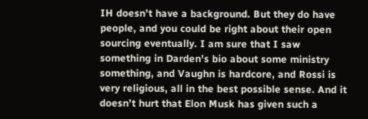IH doesn’t have a background. But they do have people, and you could be right about their open sourcing eventually. I am sure that I saw something in Darden’s bio about some ministry something, and Vaughn is hardcore, and Rossi is very religious, all in the best possible sense. And it doesn’t hurt that Elon Musk has given such a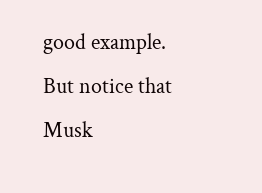good example. But notice that Musk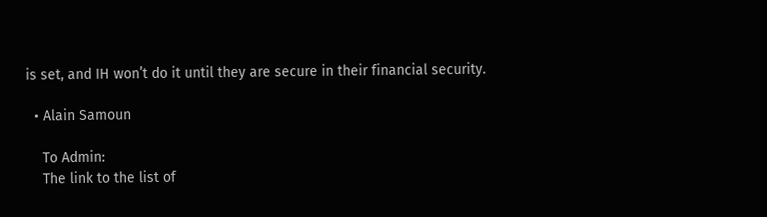is set, and IH won’t do it until they are secure in their financial security.

  • Alain Samoun

    To Admin:
    The link to the list of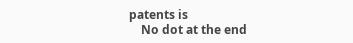patents is
    No dot at the end